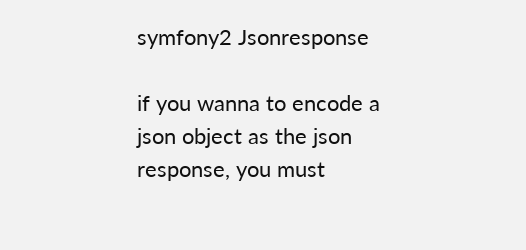symfony2 Jsonresponse

if you wanna to encode a json object as the json response, you must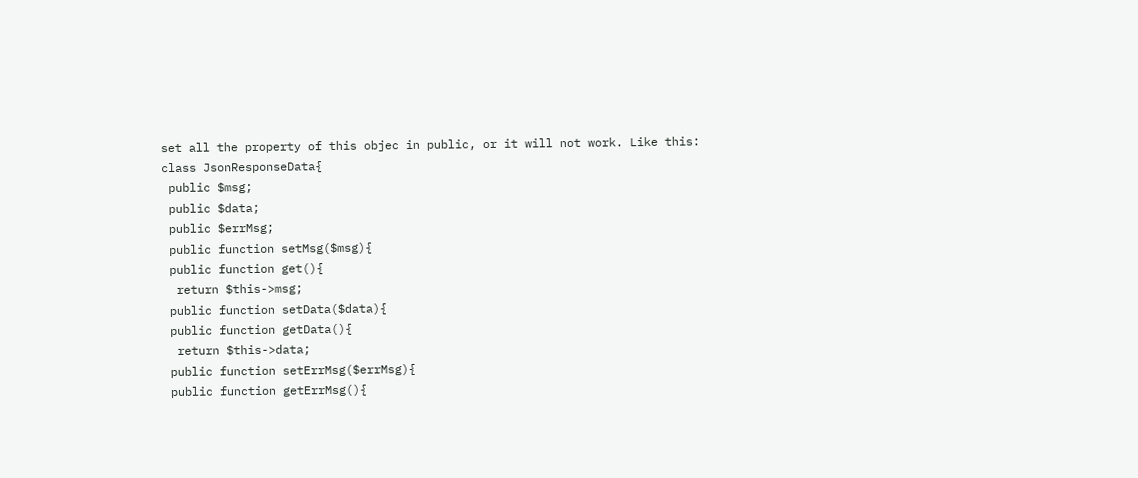set all the property of this objec in public, or it will not work. Like this:
class JsonResponseData{
 public $msg;
 public $data;
 public $errMsg;
 public function setMsg($msg){
 public function get(){
  return $this->msg;
 public function setData($data){
 public function getData(){
  return $this->data;
 public function setErrMsg($errMsg){
 public function getErrMsg(){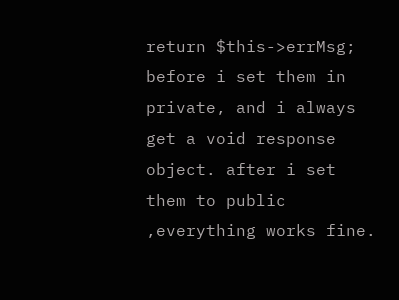return $this->errMsg;
before i set them in private, and i always get a void response object. after i set them to public ,everything works fine.